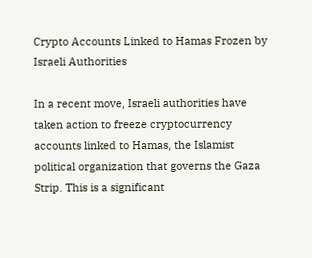Crypto Accounts Linked to Hamas Frozen by Israeli Authorities

In a recent move, Israeli authorities have taken action to freeze cryptocurrency accounts linked to Hamas, the Islamist political organization that governs the Gaza Strip. This is a significant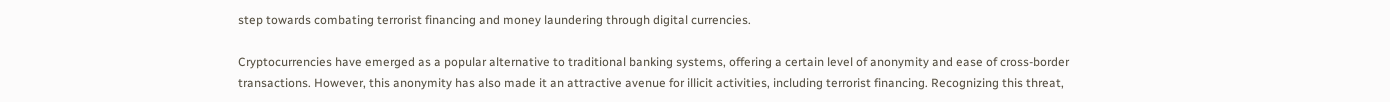step towards combating terrorist financing and money laundering through digital currencies.

Cryptocurrencies have emerged as a popular alternative to traditional banking systems, offering a certain level of anonymity and ease of cross-border transactions. However, this anonymity has also made it an attractive avenue for illicit activities, including terrorist financing. Recognizing this threat,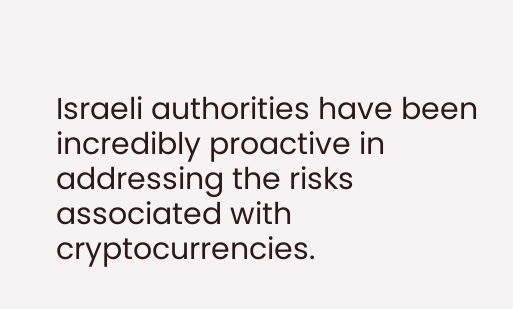Israeli authorities have been incredibly proactive in addressing the risks associated with cryptocurrencies.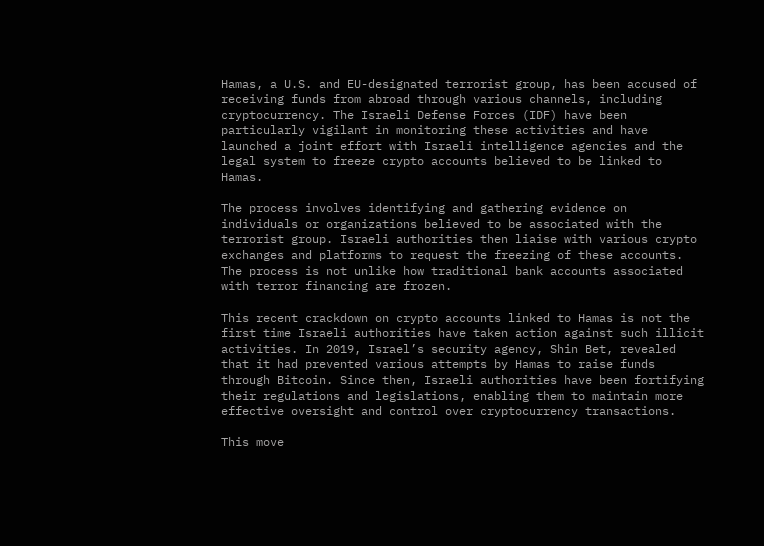Hamas, a U.S. and EU-designated terrorist group, has been accused of receiving funds from abroad through various channels, including cryptocurrency. The Israeli Defense Forces (IDF) have been particularly vigilant in monitoring these activities and have launched a joint effort with Israeli intelligence agencies and the legal system to freeze crypto accounts believed to be linked to Hamas.

The process involves identifying and gathering evidence on individuals or organizations believed to be associated with the terrorist group. Israeli authorities then liaise with various crypto exchanges and platforms to request the freezing of these accounts. The process is not unlike how traditional bank accounts associated with terror financing are frozen.

This recent crackdown on crypto accounts linked to Hamas is not the first time Israeli authorities have taken action against such illicit activities. In 2019, Israel’s security agency, Shin Bet, revealed that it had prevented various attempts by Hamas to raise funds through Bitcoin. Since then, Israeli authorities have been fortifying their regulations and legislations, enabling them to maintain more effective oversight and control over cryptocurrency transactions.

This move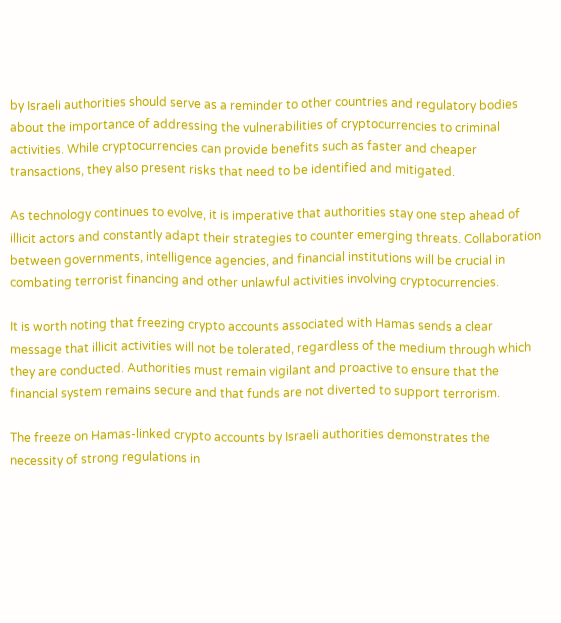by Israeli authorities should serve as a reminder to other countries and regulatory bodies about the importance of addressing the vulnerabilities of cryptocurrencies to criminal activities. While cryptocurrencies can provide benefits such as faster and cheaper transactions, they also present risks that need to be identified and mitigated.

As technology continues to evolve, it is imperative that authorities stay one step ahead of illicit actors and constantly adapt their strategies to counter emerging threats. Collaboration between governments, intelligence agencies, and financial institutions will be crucial in combating terrorist financing and other unlawful activities involving cryptocurrencies.

It is worth noting that freezing crypto accounts associated with Hamas sends a clear message that illicit activities will not be tolerated, regardless of the medium through which they are conducted. Authorities must remain vigilant and proactive to ensure that the financial system remains secure and that funds are not diverted to support terrorism.

The freeze on Hamas-linked crypto accounts by Israeli authorities demonstrates the necessity of strong regulations in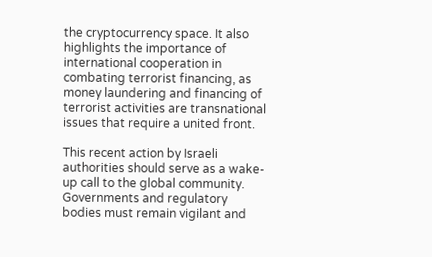the cryptocurrency space. It also highlights the importance of international cooperation in combating terrorist financing, as money laundering and financing of terrorist activities are transnational issues that require a united front.

This recent action by Israeli authorities should serve as a wake-up call to the global community. Governments and regulatory bodies must remain vigilant and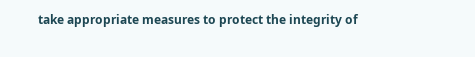take appropriate measures to protect the integrity of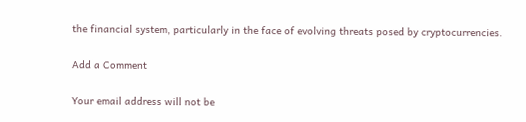the financial system, particularly in the face of evolving threats posed by cryptocurrencies.

Add a Comment

Your email address will not be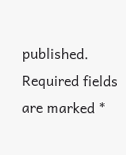published. Required fields are marked *